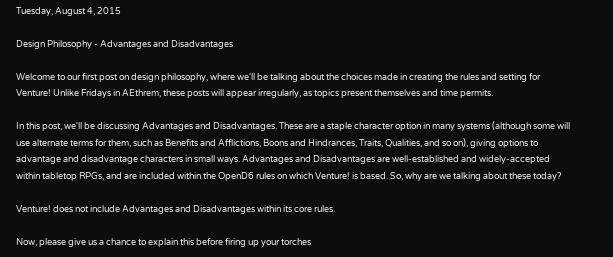Tuesday, August 4, 2015

Design Philosophy - Advantages and Disadvantages

Welcome to our first post on design philosophy, where we'll be talking about the choices made in creating the rules and setting for Venture! Unlike Fridays in AEthrem, these posts will appear irregularly, as topics present themselves and time permits.

In this post, we'll be discussing Advantages and Disadvantages. These are a staple character option in many systems (although some will use alternate terms for them, such as Benefits and Afflictions, Boons and Hindrances, Traits, Qualities, and so on), giving options to advantage and disadvantage characters in small ways. Advantages and Disadvantages are well-established and widely-accepted within tabletop RPGs, and are included within the OpenD6 rules on which Venture! is based. So, why are we talking about these today?

Venture! does not include Advantages and Disadvantages within its core rules.

Now, please give us a chance to explain this before firing up your torches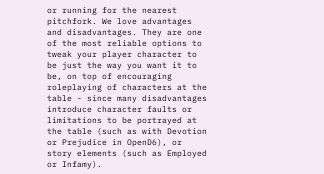or running for the nearest pitchfork. We love advantages and disadvantages. They are one of the most reliable options to tweak your player character to be just the way you want it to be, on top of encouraging roleplaying of characters at the table - since many disadvantages introduce character faults or limitations to be portrayed at the table (such as with Devotion or Prejudice in OpenD6), or story elements (such as Employed or Infamy).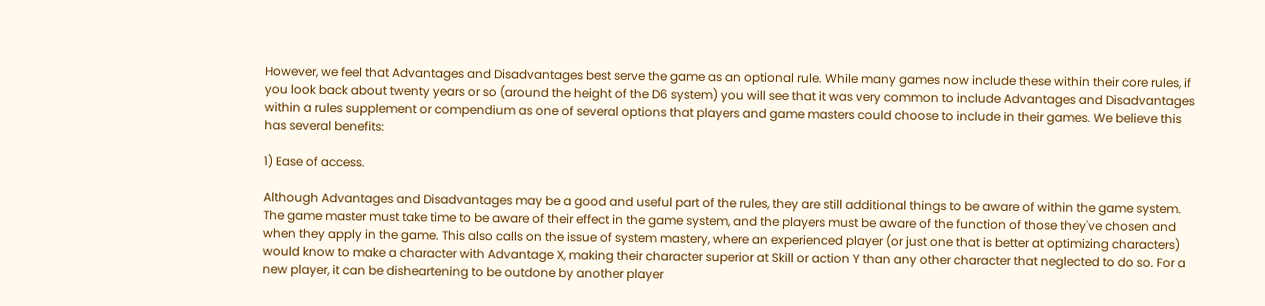However, we feel that Advantages and Disadvantages best serve the game as an optional rule. While many games now include these within their core rules, if you look back about twenty years or so (around the height of the D6 system) you will see that it was very common to include Advantages and Disadvantages within a rules supplement or compendium as one of several options that players and game masters could choose to include in their games. We believe this has several benefits:

1) Ease of access.

Although Advantages and Disadvantages may be a good and useful part of the rules, they are still additional things to be aware of within the game system. The game master must take time to be aware of their effect in the game system, and the players must be aware of the function of those they've chosen and when they apply in the game. This also calls on the issue of system mastery, where an experienced player (or just one that is better at optimizing characters) would know to make a character with Advantage X, making their character superior at Skill or action Y than any other character that neglected to do so. For a new player, it can be disheartening to be outdone by another player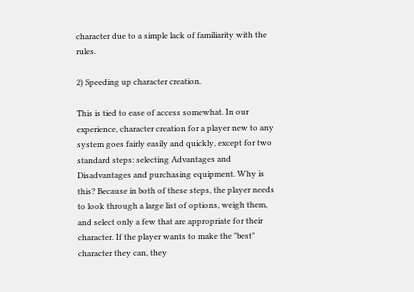character due to a simple lack of familiarity with the rules.

2) Speeding up character creation.

This is tied to ease of access somewhat. In our experience, character creation for a player new to any system goes fairly easily and quickly, except for two standard steps: selecting Advantages and Disadvantages and purchasing equipment. Why is this? Because in both of these steps, the player needs to look through a large list of options, weigh them, and select only a few that are appropriate for their character. If the player wants to make the "best" character they can, they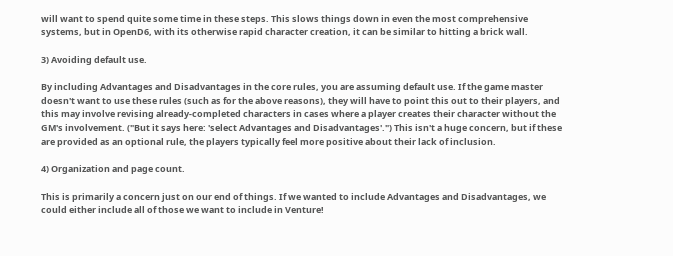will want to spend quite some time in these steps. This slows things down in even the most comprehensive systems, but in OpenD6, with its otherwise rapid character creation, it can be similar to hitting a brick wall.

3) Avoiding default use.

By including Advantages and Disadvantages in the core rules, you are assuming default use. If the game master doesn't want to use these rules (such as for the above reasons), they will have to point this out to their players, and this may involve revising already-completed characters in cases where a player creates their character without the GM's involvement. ("But it says here: 'select Advantages and Disadvantages'.") This isn't a huge concern, but if these are provided as an optional rule, the players typically feel more positive about their lack of inclusion.

4) Organization and page count.

This is primarily a concern just on our end of things. If we wanted to include Advantages and Disadvantages, we could either include all of those we want to include in Venture!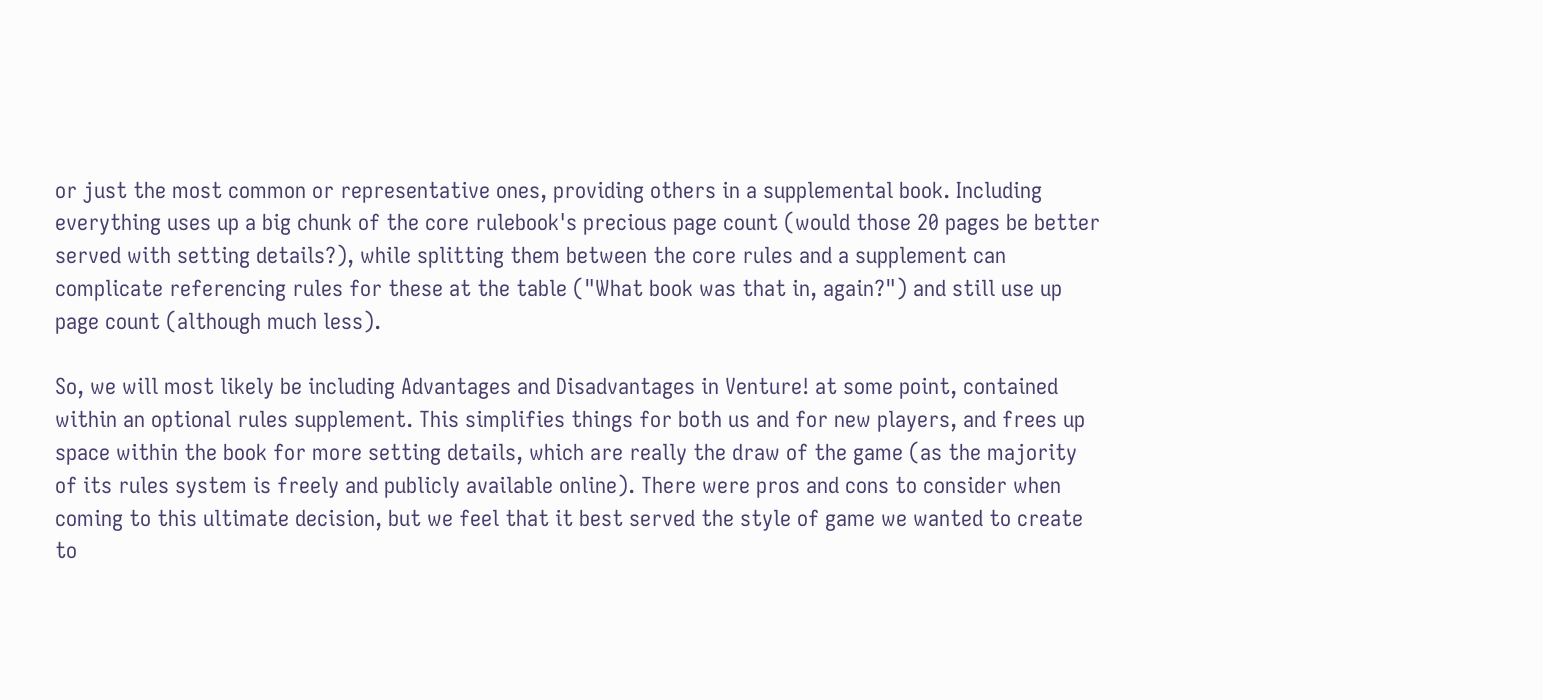or just the most common or representative ones, providing others in a supplemental book. Including everything uses up a big chunk of the core rulebook's precious page count (would those 20 pages be better served with setting details?), while splitting them between the core rules and a supplement can complicate referencing rules for these at the table ("What book was that in, again?") and still use up page count (although much less).

So, we will most likely be including Advantages and Disadvantages in Venture! at some point, contained within an optional rules supplement. This simplifies things for both us and for new players, and frees up space within the book for more setting details, which are really the draw of the game (as the majority of its rules system is freely and publicly available online). There were pros and cons to consider when coming to this ultimate decision, but we feel that it best served the style of game we wanted to create to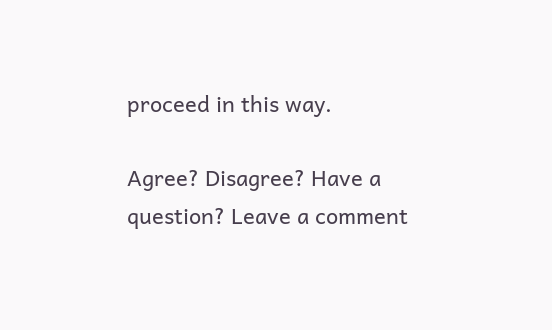proceed in this way.

Agree? Disagree? Have a question? Leave a comment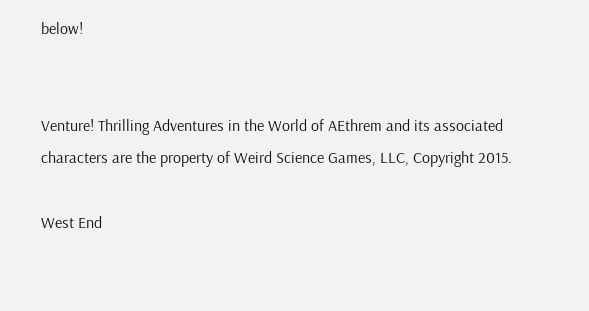below!


Venture! Thrilling Adventures in the World of AEthrem and its associated characters are the property of Weird Science Games, LLC, Copyright 2015.

West End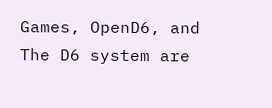Games, OpenD6, and The D6 system are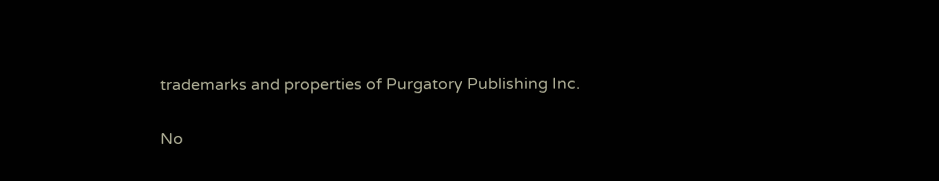trademarks and properties of Purgatory Publishing Inc.

No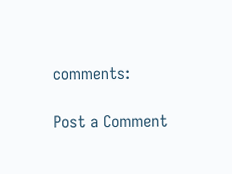comments:

Post a Comment